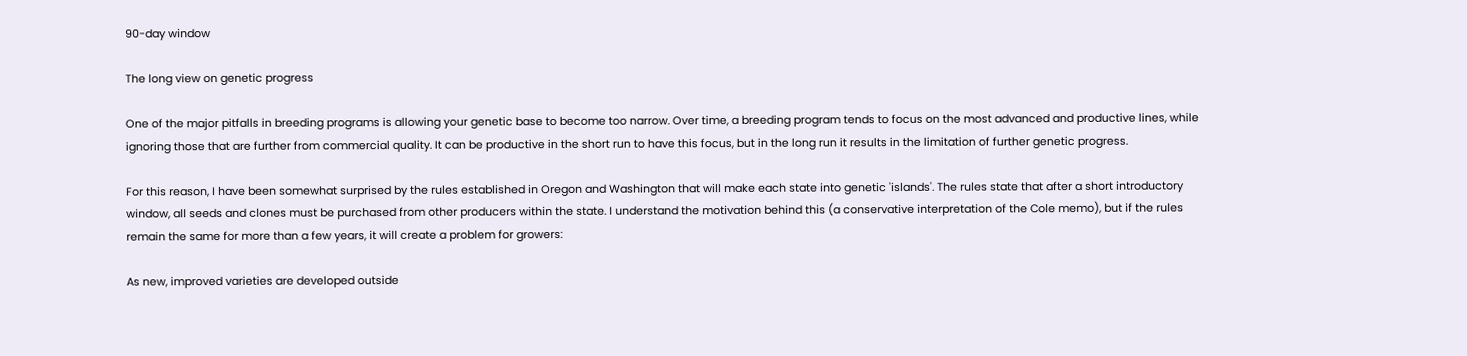90-day window

The long view on genetic progress

One of the major pitfalls in breeding programs is allowing your genetic base to become too narrow. Over time, a breeding program tends to focus on the most advanced and productive lines, while ignoring those that are further from commercial quality. It can be productive in the short run to have this focus, but in the long run it results in the limitation of further genetic progress.

For this reason, I have been somewhat surprised by the rules established in Oregon and Washington that will make each state into genetic 'islands'. The rules state that after a short introductory window, all seeds and clones must be purchased from other producers within the state. I understand the motivation behind this (a conservative interpretation of the Cole memo), but if the rules remain the same for more than a few years, it will create a problem for growers:

As new, improved varieties are developed outside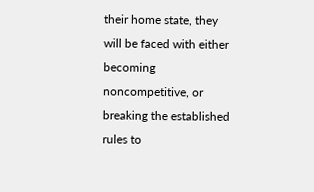their home state, they will be faced with either becoming noncompetitive, or breaking the established rules to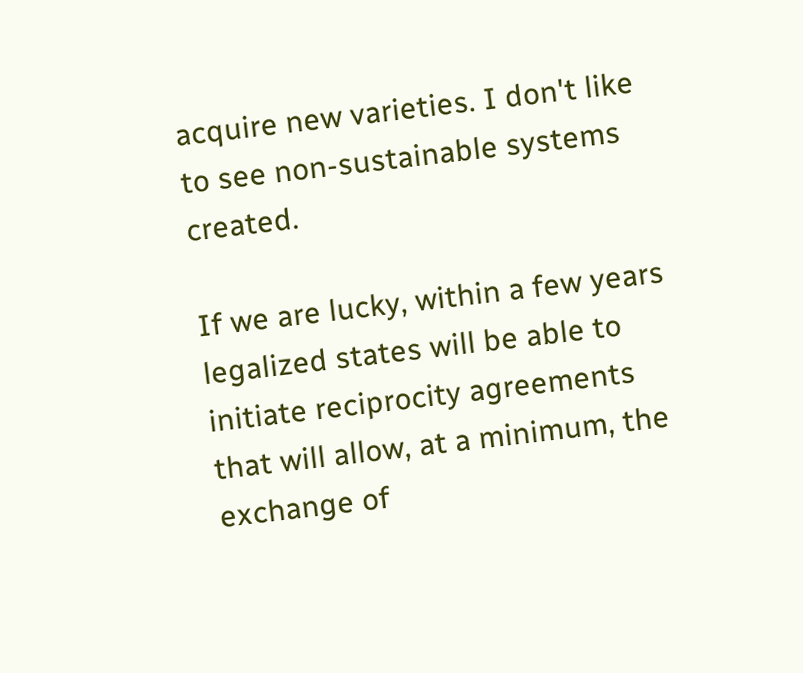acquire new varieties. I don't like to see non-sustainable systems created.

If we are lucky, within a few years legalized states will be able to initiate reciprocity agreements that will allow, at a minimum, the exchange of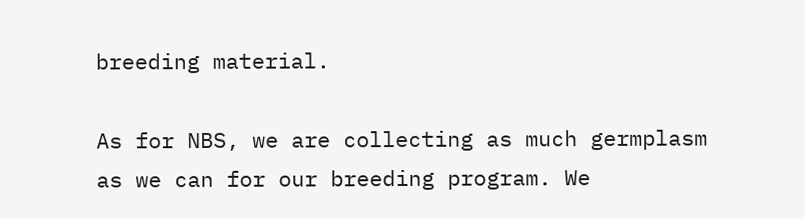breeding material.

As for NBS, we are collecting as much germplasm as we can for our breeding program. We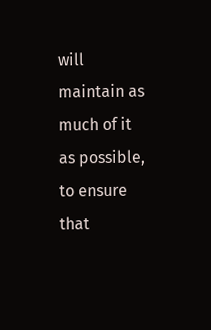will maintain as much of it as possible, to ensure that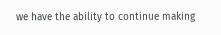we have the ability to continue making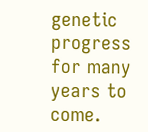genetic progress for many years to come.